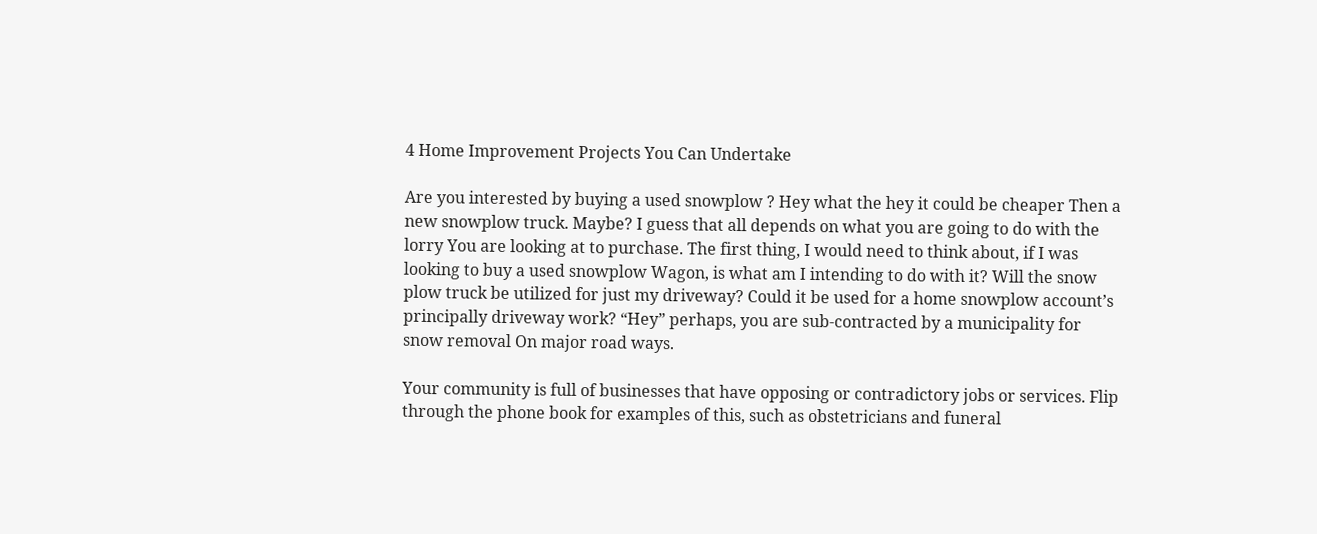4 Home Improvement Projects You Can Undertake

Are you interested by buying a used snowplow ? Hey what the hey it could be cheaper Then a new snowplow truck. Maybe? I guess that all depends on what you are going to do with the lorry You are looking at to purchase. The first thing, I would need to think about, if I was looking to buy a used snowplow Wagon, is what am I intending to do with it? Will the snow plow truck be utilized for just my driveway? Could it be used for a home snowplow account’s principally driveway work? “Hey” perhaps, you are sub-contracted by a municipality for snow removal On major road ways.

Your community is full of businesses that have opposing or contradictory jobs or services. Flip through the phone book for examples of this, such as obstetricians and funeral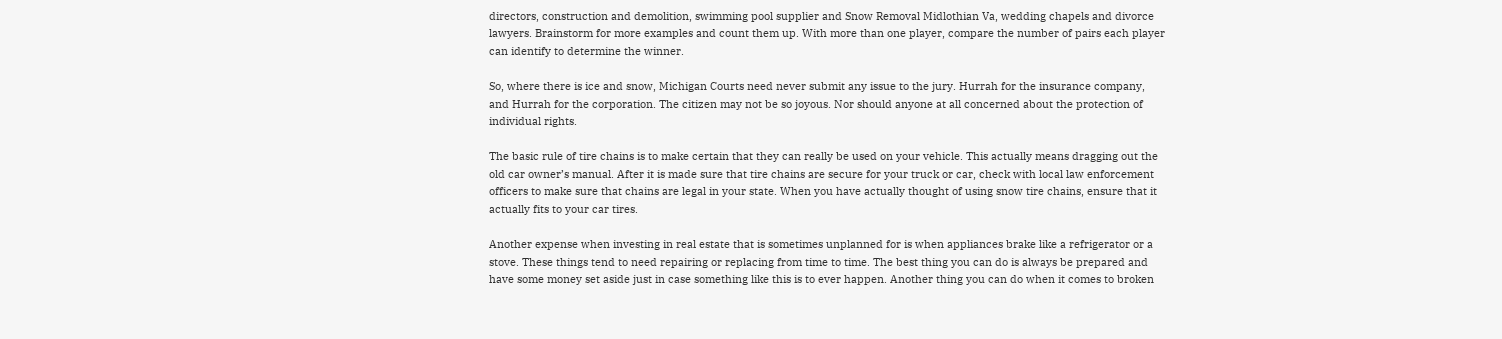directors, construction and demolition, swimming pool supplier and Snow Removal Midlothian Va, wedding chapels and divorce lawyers. Brainstorm for more examples and count them up. With more than one player, compare the number of pairs each player can identify to determine the winner.

So, where there is ice and snow, Michigan Courts need never submit any issue to the jury. Hurrah for the insurance company, and Hurrah for the corporation. The citizen may not be so joyous. Nor should anyone at all concerned about the protection of individual rights.

The basic rule of tire chains is to make certain that they can really be used on your vehicle. This actually means dragging out the old car owner’s manual. After it is made sure that tire chains are secure for your truck or car, check with local law enforcement officers to make sure that chains are legal in your state. When you have actually thought of using snow tire chains, ensure that it actually fits to your car tires.

Another expense when investing in real estate that is sometimes unplanned for is when appliances brake like a refrigerator or a stove. These things tend to need repairing or replacing from time to time. The best thing you can do is always be prepared and have some money set aside just in case something like this is to ever happen. Another thing you can do when it comes to broken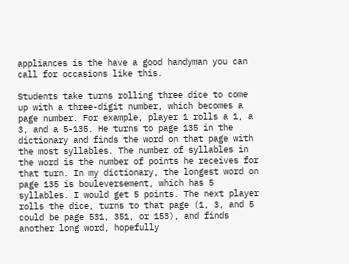appliances is the have a good handyman you can call for occasions like this.

Students take turns rolling three dice to come up with a three-digit number, which becomes a page number. For example, player 1 rolls a 1, a 3, and a 5-135. He turns to page 135 in the dictionary and finds the word on that page with the most syllables. The number of syllables in the word is the number of points he receives for that turn. In my dictionary, the longest word on page 135 is bouleversement, which has 5 syllables. I would get 5 points. The next player rolls the dice, turns to that page (1, 3, and 5 could be page 531, 351, or 153), and finds another long word, hopefully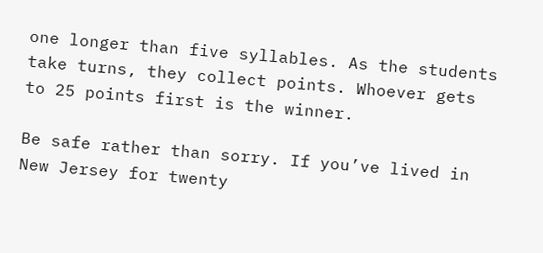one longer than five syllables. As the students take turns, they collect points. Whoever gets to 25 points first is the winner.

Be safe rather than sorry. If you’ve lived in New Jersey for twenty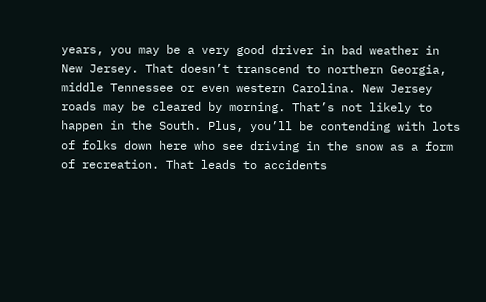years, you may be a very good driver in bad weather in New Jersey. That doesn’t transcend to northern Georgia, middle Tennessee or even western Carolina. New Jersey roads may be cleared by morning. That’s not likely to happen in the South. Plus, you’ll be contending with lots of folks down here who see driving in the snow as a form of recreation. That leads to accidents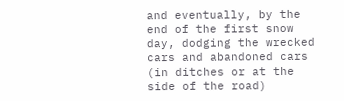and eventually, by the end of the first snow day, dodging the wrecked cars and abandoned cars (in ditches or at the side of the road)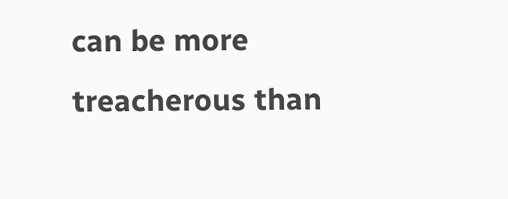can be more treacherous than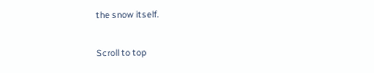the snow itself.

Scroll to top